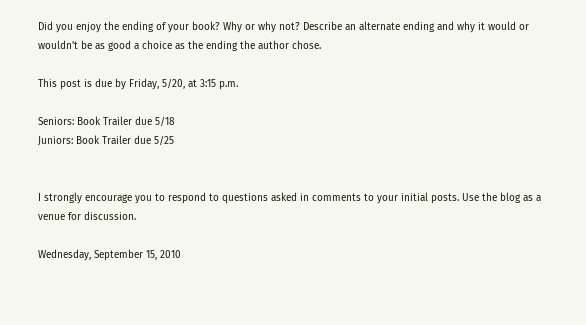Did you enjoy the ending of your book? Why or why not? Describe an alternate ending and why it would or wouldn't be as good a choice as the ending the author chose.

This post is due by Friday, 5/20, at 3:15 p.m.

Seniors: Book Trailer due 5/18
Juniors: Book Trailer due 5/25


I strongly encourage you to respond to questions asked in comments to your initial posts. Use the blog as a venue for discussion.

Wednesday, September 15, 2010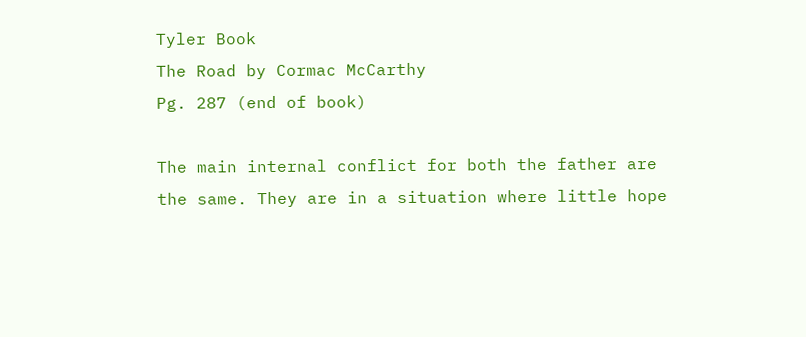Tyler Book
The Road by Cormac McCarthy
Pg. 287 (end of book)

The main internal conflict for both the father are the same. They are in a situation where little hope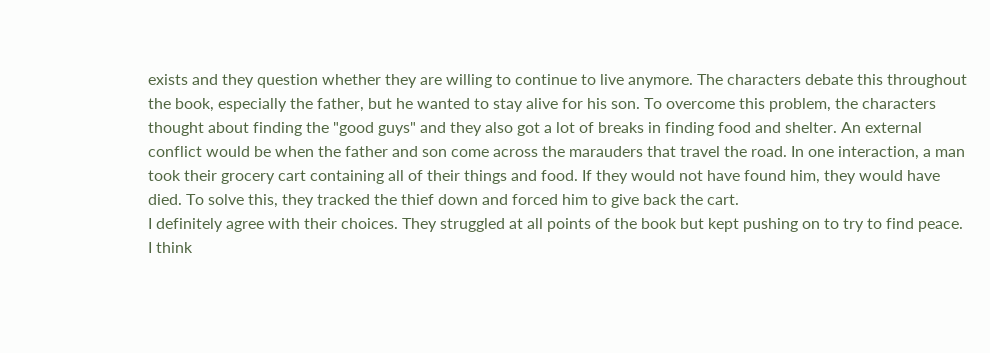exists and they question whether they are willing to continue to live anymore. The characters debate this throughout the book, especially the father, but he wanted to stay alive for his son. To overcome this problem, the characters thought about finding the "good guys" and they also got a lot of breaks in finding food and shelter. An external conflict would be when the father and son come across the marauders that travel the road. In one interaction, a man took their grocery cart containing all of their things and food. If they would not have found him, they would have died. To solve this, they tracked the thief down and forced him to give back the cart.
I definitely agree with their choices. They struggled at all points of the book but kept pushing on to try to find peace. I think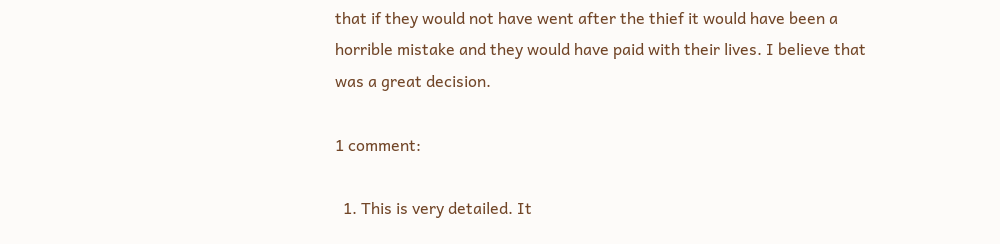that if they would not have went after the thief it would have been a horrible mistake and they would have paid with their lives. I believe that was a great decision.

1 comment:

  1. This is very detailed. It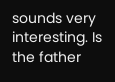sounds very interesting. Is the father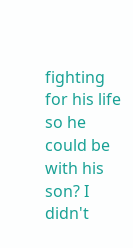fighting for his life so he could be with his son? I didn't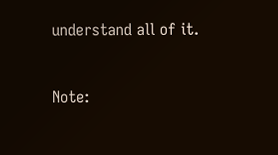understand all of it.


Note: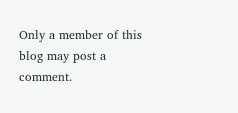Only a member of this blog may post a comment.